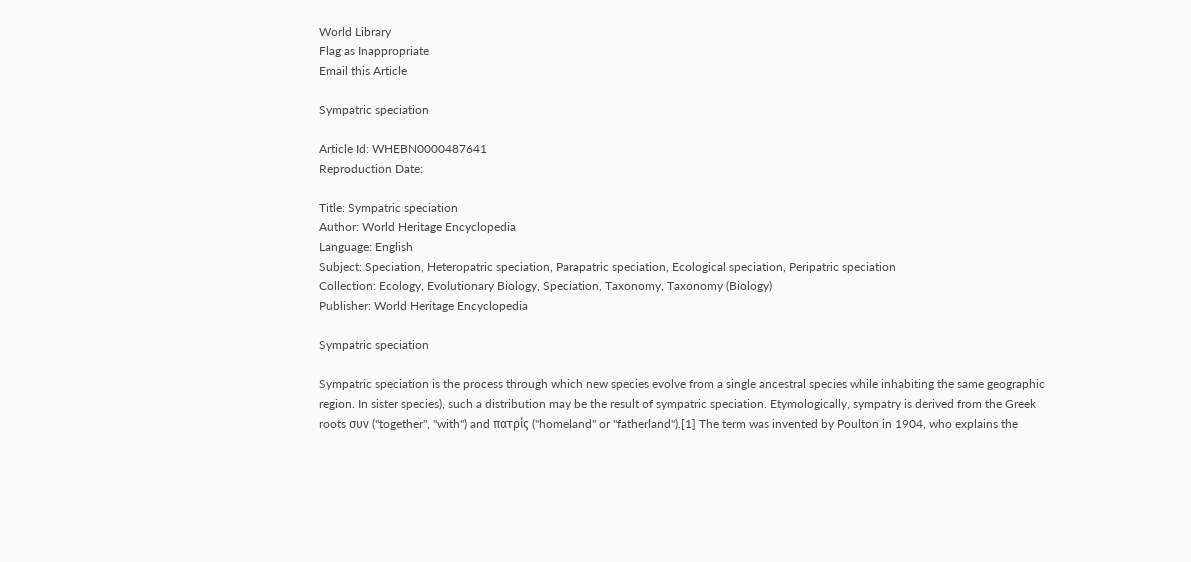World Library
Flag as Inappropriate
Email this Article

Sympatric speciation

Article Id: WHEBN0000487641
Reproduction Date:

Title: Sympatric speciation
Author: World Heritage Encyclopedia
Language: English
Subject: Speciation, Heteropatric speciation, Parapatric speciation, Ecological speciation, Peripatric speciation
Collection: Ecology, Evolutionary Biology, Speciation, Taxonomy, Taxonomy (Biology)
Publisher: World Heritage Encyclopedia

Sympatric speciation

Sympatric speciation is the process through which new species evolve from a single ancestral species while inhabiting the same geographic region. In sister species), such a distribution may be the result of sympatric speciation. Etymologically, sympatry is derived from the Greek roots συν ("together", "with") and πατρίς ("homeland" or "fatherland").[1] The term was invented by Poulton in 1904, who explains the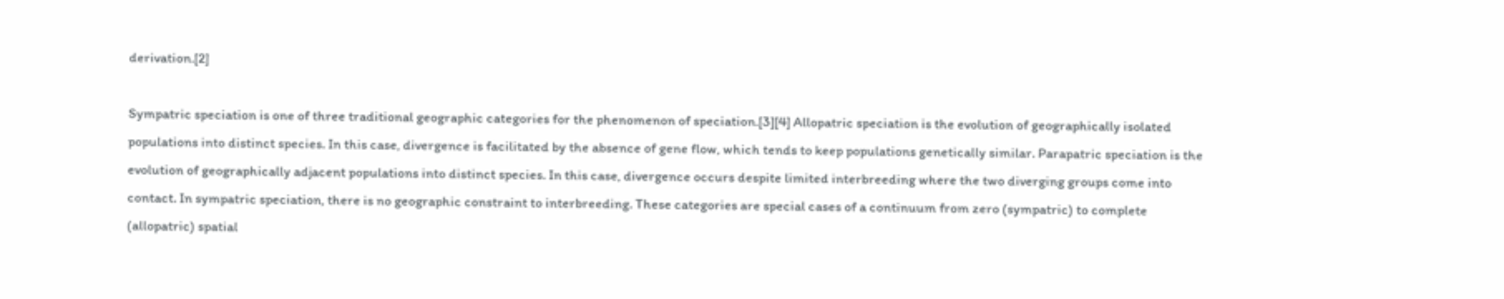derivation.[2]

Sympatric speciation is one of three traditional geographic categories for the phenomenon of speciation.[3][4] Allopatric speciation is the evolution of geographically isolated populations into distinct species. In this case, divergence is facilitated by the absence of gene flow, which tends to keep populations genetically similar. Parapatric speciation is the evolution of geographically adjacent populations into distinct species. In this case, divergence occurs despite limited interbreeding where the two diverging groups come into contact. In sympatric speciation, there is no geographic constraint to interbreeding. These categories are special cases of a continuum from zero (sympatric) to complete (allopatric) spatial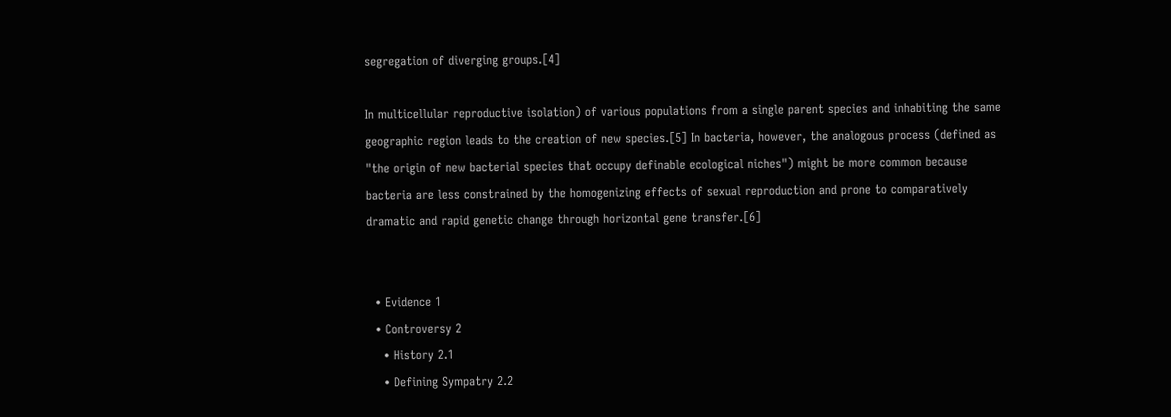segregation of diverging groups.[4]

In multicellular reproductive isolation) of various populations from a single parent species and inhabiting the same geographic region leads to the creation of new species.[5] In bacteria, however, the analogous process (defined as "the origin of new bacterial species that occupy definable ecological niches") might be more common because bacteria are less constrained by the homogenizing effects of sexual reproduction and prone to comparatively dramatic and rapid genetic change through horizontal gene transfer.[6]


  • Evidence 1
  • Controversy 2
    • History 2.1
    • Defining Sympatry 2.2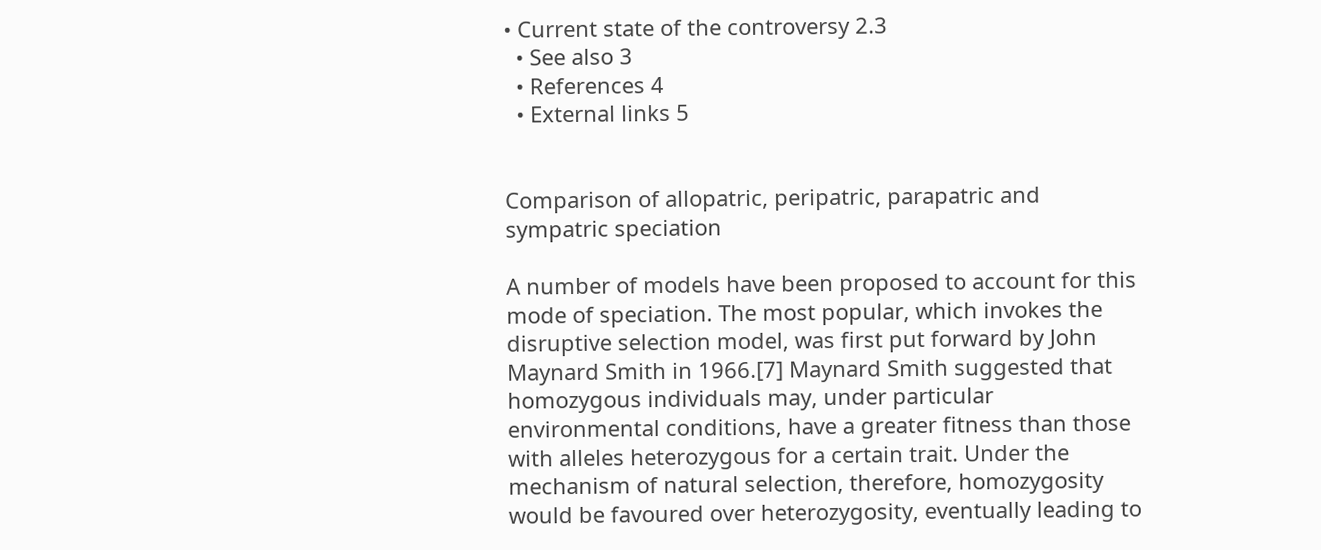• Current state of the controversy 2.3
  • See also 3
  • References 4
  • External links 5


Comparison of allopatric, peripatric, parapatric and sympatric speciation

A number of models have been proposed to account for this mode of speciation. The most popular, which invokes the disruptive selection model, was first put forward by John Maynard Smith in 1966.[7] Maynard Smith suggested that homozygous individuals may, under particular environmental conditions, have a greater fitness than those with alleles heterozygous for a certain trait. Under the mechanism of natural selection, therefore, homozygosity would be favoured over heterozygosity, eventually leading to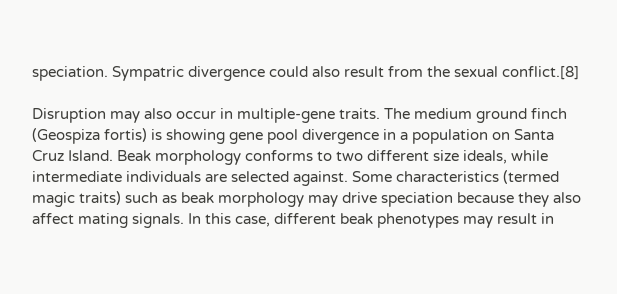speciation. Sympatric divergence could also result from the sexual conflict.[8]

Disruption may also occur in multiple-gene traits. The medium ground finch (Geospiza fortis) is showing gene pool divergence in a population on Santa Cruz Island. Beak morphology conforms to two different size ideals, while intermediate individuals are selected against. Some characteristics (termed magic traits) such as beak morphology may drive speciation because they also affect mating signals. In this case, different beak phenotypes may result in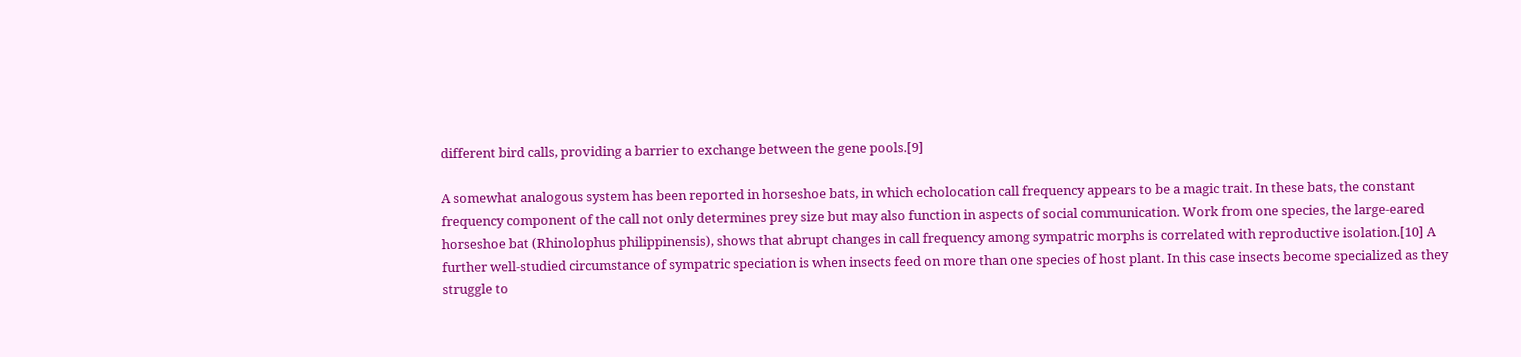different bird calls, providing a barrier to exchange between the gene pools.[9]

A somewhat analogous system has been reported in horseshoe bats, in which echolocation call frequency appears to be a magic trait. In these bats, the constant frequency component of the call not only determines prey size but may also function in aspects of social communication. Work from one species, the large-eared horseshoe bat (Rhinolophus philippinensis), shows that abrupt changes in call frequency among sympatric morphs is correlated with reproductive isolation.[10] A further well-studied circumstance of sympatric speciation is when insects feed on more than one species of host plant. In this case insects become specialized as they struggle to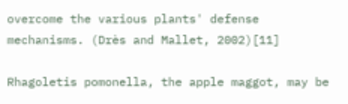overcome the various plants' defense mechanisms. (Drès and Mallet, 2002)[11]

Rhagoletis pomonella, the apple maggot, may be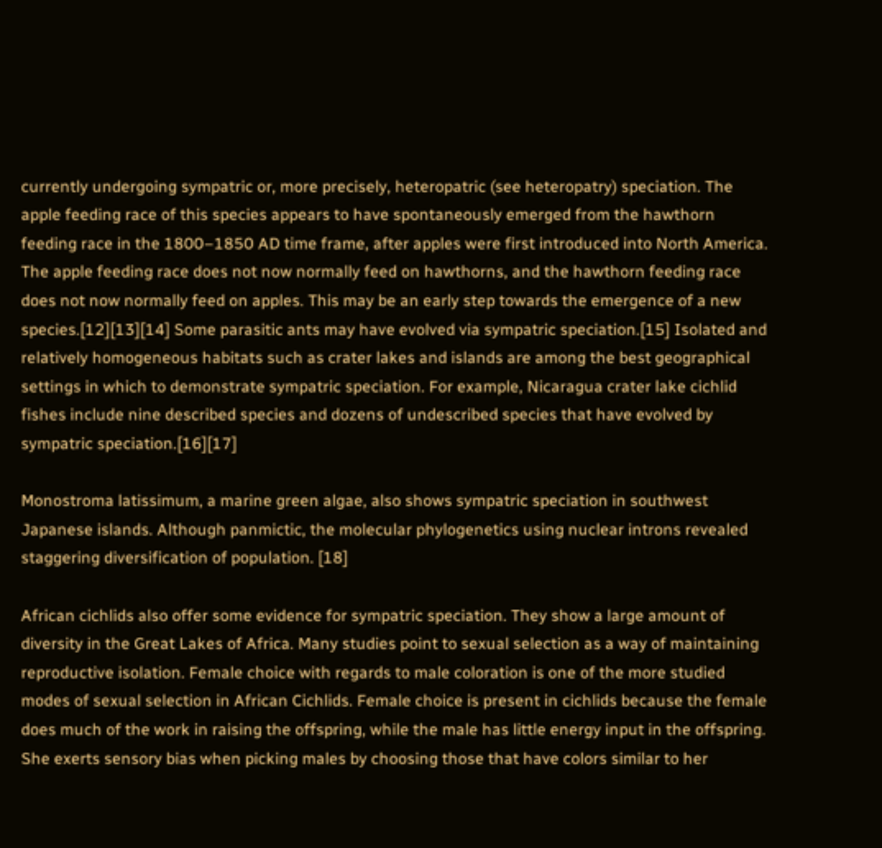currently undergoing sympatric or, more precisely, heteropatric (see heteropatry) speciation. The apple feeding race of this species appears to have spontaneously emerged from the hawthorn feeding race in the 1800–1850 AD time frame, after apples were first introduced into North America. The apple feeding race does not now normally feed on hawthorns, and the hawthorn feeding race does not now normally feed on apples. This may be an early step towards the emergence of a new species.[12][13][14] Some parasitic ants may have evolved via sympatric speciation.[15] Isolated and relatively homogeneous habitats such as crater lakes and islands are among the best geographical settings in which to demonstrate sympatric speciation. For example, Nicaragua crater lake cichlid fishes include nine described species and dozens of undescribed species that have evolved by sympatric speciation.[16][17]

Monostroma latissimum, a marine green algae, also shows sympatric speciation in southwest Japanese islands. Although panmictic, the molecular phylogenetics using nuclear introns revealed staggering diversification of population. [18]

African cichlids also offer some evidence for sympatric speciation. They show a large amount of diversity in the Great Lakes of Africa. Many studies point to sexual selection as a way of maintaining reproductive isolation. Female choice with regards to male coloration is one of the more studied modes of sexual selection in African Cichlids. Female choice is present in cichlids because the female does much of the work in raising the offspring, while the male has little energy input in the offspring. She exerts sensory bias when picking males by choosing those that have colors similar to her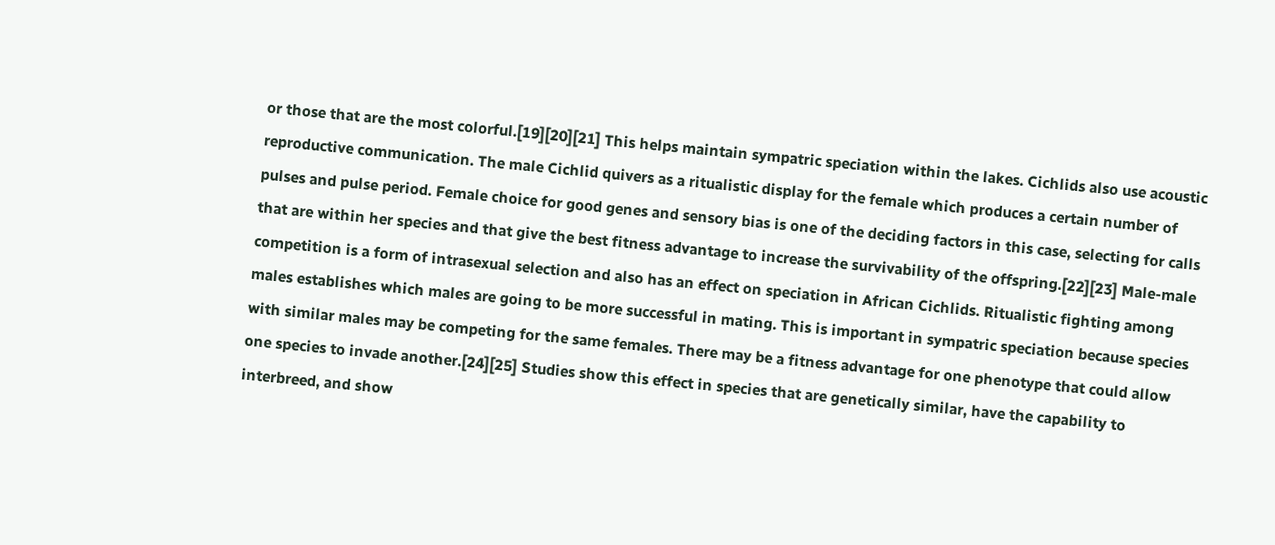or those that are the most colorful.[19][20][21] This helps maintain sympatric speciation within the lakes. Cichlids also use acoustic reproductive communication. The male Cichlid quivers as a ritualistic display for the female which produces a certain number of pulses and pulse period. Female choice for good genes and sensory bias is one of the deciding factors in this case, selecting for calls that are within her species and that give the best fitness advantage to increase the survivability of the offspring.[22][23] Male-male competition is a form of intrasexual selection and also has an effect on speciation in African Cichlids. Ritualistic fighting among males establishes which males are going to be more successful in mating. This is important in sympatric speciation because species with similar males may be competing for the same females. There may be a fitness advantage for one phenotype that could allow one species to invade another.[24][25] Studies show this effect in species that are genetically similar, have the capability to interbreed, and show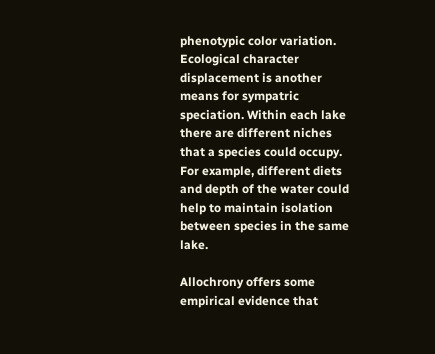phenotypic color variation. Ecological character displacement is another means for sympatric speciation. Within each lake there are different niches that a species could occupy. For example, different diets and depth of the water could help to maintain isolation between species in the same lake.

Allochrony offers some empirical evidence that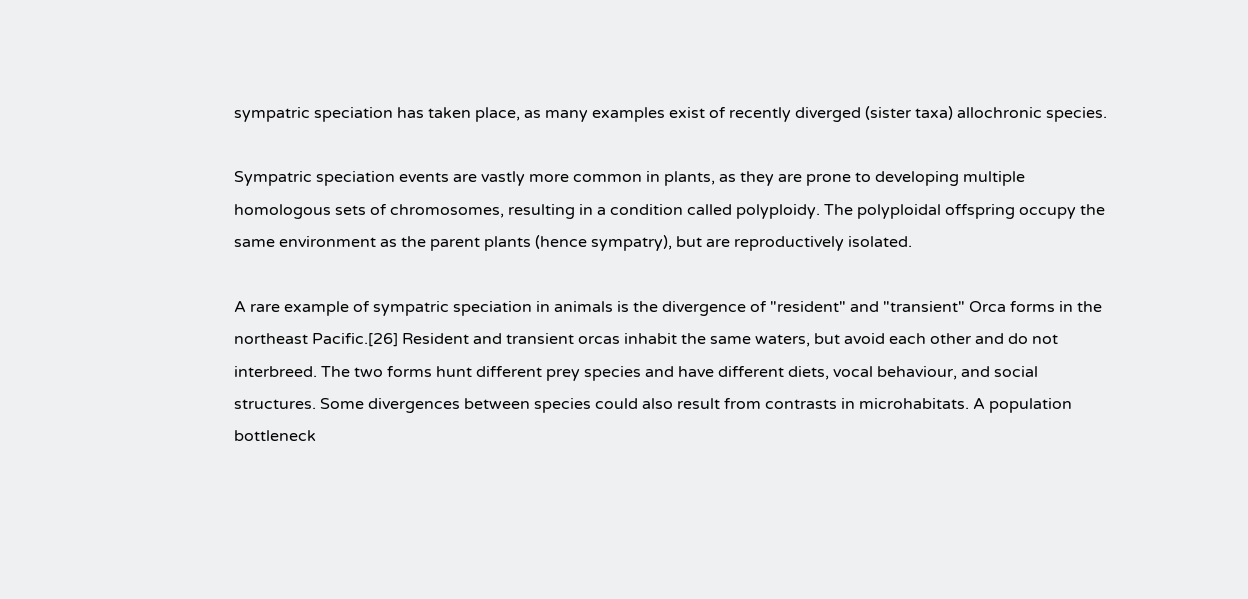sympatric speciation has taken place, as many examples exist of recently diverged (sister taxa) allochronic species.

Sympatric speciation events are vastly more common in plants, as they are prone to developing multiple homologous sets of chromosomes, resulting in a condition called polyploidy. The polyploidal offspring occupy the same environment as the parent plants (hence sympatry), but are reproductively isolated.

A rare example of sympatric speciation in animals is the divergence of "resident" and "transient" Orca forms in the northeast Pacific.[26] Resident and transient orcas inhabit the same waters, but avoid each other and do not interbreed. The two forms hunt different prey species and have different diets, vocal behaviour, and social structures. Some divergences between species could also result from contrasts in microhabitats. A population bottleneck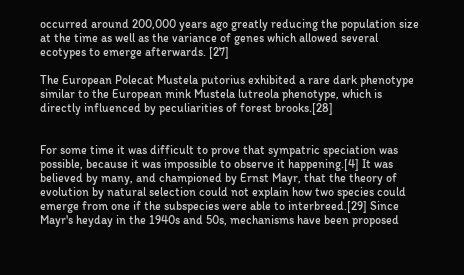occurred around 200,000 years ago greatly reducing the population size at the time as well as the variance of genes which allowed several ecotypes to emerge afterwards. [27]

The European Polecat Mustela putorius exhibited a rare dark phenotype similar to the European mink Mustela lutreola phenotype, which is directly influenced by peculiarities of forest brooks.[28]


For some time it was difficult to prove that sympatric speciation was possible, because it was impossible to observe it happening.[4] It was believed by many, and championed by Ernst Mayr, that the theory of evolution by natural selection could not explain how two species could emerge from one if the subspecies were able to interbreed.[29] Since Mayr's heyday in the 1940s and 50s, mechanisms have been proposed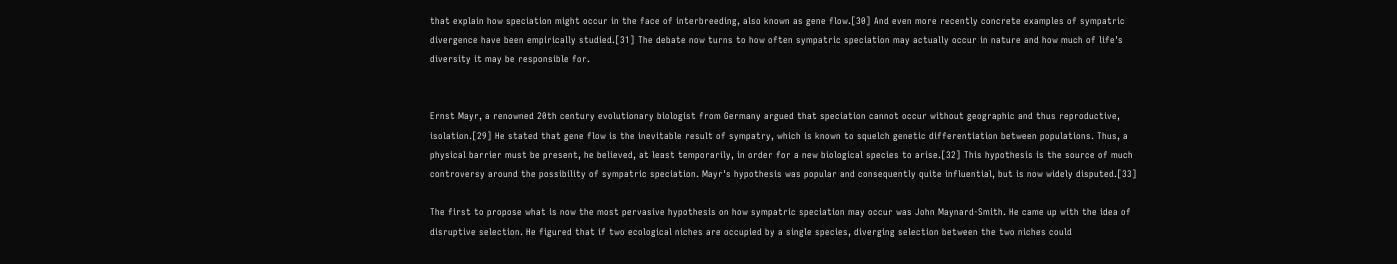that explain how speciation might occur in the face of interbreeding, also known as gene flow.[30] And even more recently concrete examples of sympatric divergence have been empirically studied.[31] The debate now turns to how often sympatric speciation may actually occur in nature and how much of life's diversity it may be responsible for.


Ernst Mayr, a renowned 20th century evolutionary biologist from Germany argued that speciation cannot occur without geographic and thus reproductive, isolation.[29] He stated that gene flow is the inevitable result of sympatry, which is known to squelch genetic differentiation between populations. Thus, a physical barrier must be present, he believed, at least temporarily, in order for a new biological species to arise.[32] This hypothesis is the source of much controversy around the possibility of sympatric speciation. Mayr's hypothesis was popular and consequently quite influential, but is now widely disputed.[33]

The first to propose what is now the most pervasive hypothesis on how sympatric speciation may occur was John Maynard-Smith. He came up with the idea of disruptive selection. He figured that if two ecological niches are occupied by a single species, diverging selection between the two niches could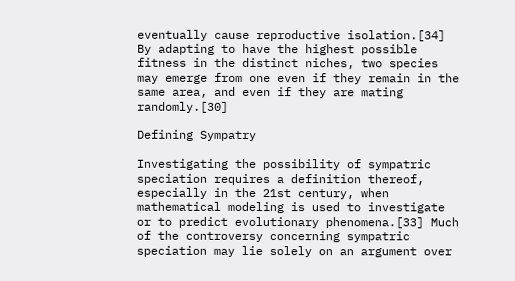eventually cause reproductive isolation.[34] By adapting to have the highest possible fitness in the distinct niches, two species may emerge from one even if they remain in the same area, and even if they are mating randomly.[30]

Defining Sympatry

Investigating the possibility of sympatric speciation requires a definition thereof, especially in the 21st century, when mathematical modeling is used to investigate or to predict evolutionary phenomena.[33] Much of the controversy concerning sympatric speciation may lie solely on an argument over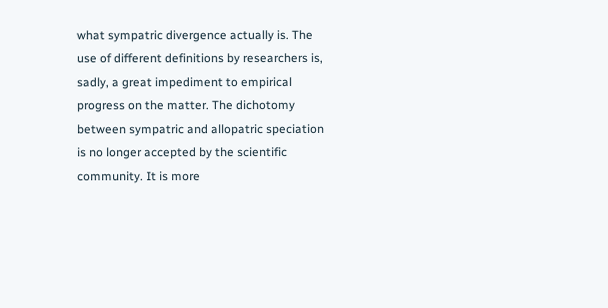what sympatric divergence actually is. The use of different definitions by researchers is, sadly, a great impediment to empirical progress on the matter. The dichotomy between sympatric and allopatric speciation is no longer accepted by the scientific community. It is more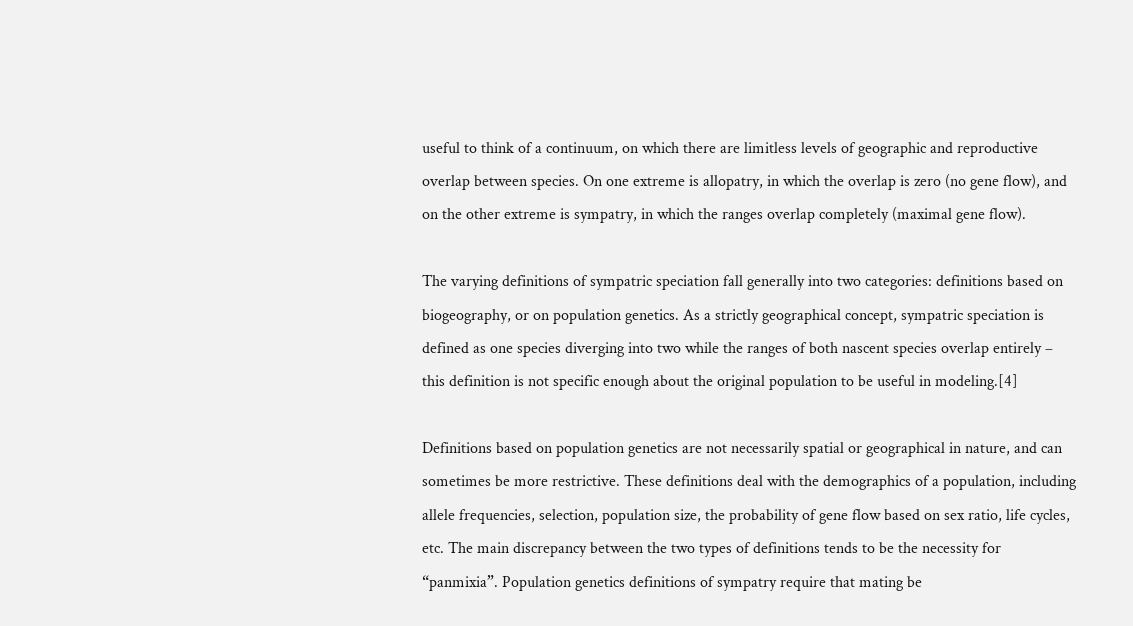useful to think of a continuum, on which there are limitless levels of geographic and reproductive overlap between species. On one extreme is allopatry, in which the overlap is zero (no gene flow), and on the other extreme is sympatry, in which the ranges overlap completely (maximal gene flow).

The varying definitions of sympatric speciation fall generally into two categories: definitions based on biogeography, or on population genetics. As a strictly geographical concept, sympatric speciation is defined as one species diverging into two while the ranges of both nascent species overlap entirely – this definition is not specific enough about the original population to be useful in modeling.[4]

Definitions based on population genetics are not necessarily spatial or geographical in nature, and can sometimes be more restrictive. These definitions deal with the demographics of a population, including allele frequencies, selection, population size, the probability of gene flow based on sex ratio, life cycles, etc. The main discrepancy between the two types of definitions tends to be the necessity for “panmixia”. Population genetics definitions of sympatry require that mating be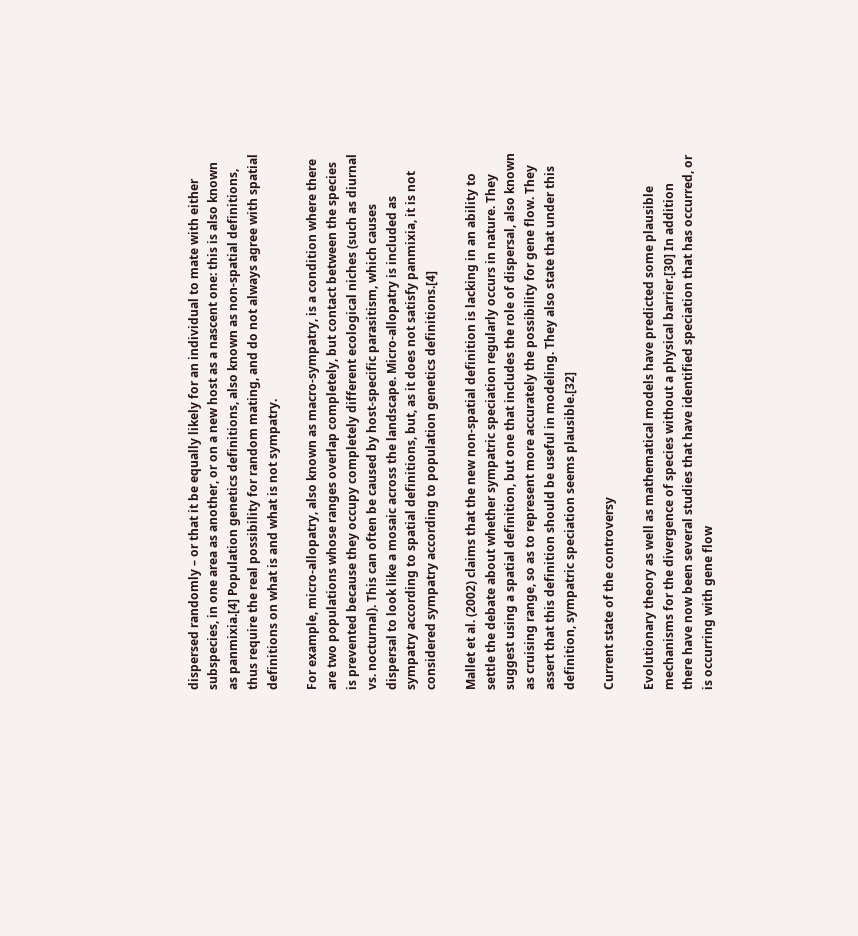dispersed randomly – or that it be equally likely for an individual to mate with either subspecies, in one area as another, or on a new host as a nascent one: this is also known as panmixia.[4] Population genetics definitions, also known as non-spatial definitions, thus require the real possibility for random mating, and do not always agree with spatial definitions on what is and what is not sympatry.

For example, micro-allopatry, also known as macro-sympatry, is a condition where there are two populations whose ranges overlap completely, but contact between the species is prevented because they occupy completely different ecological niches (such as diurnal vs. nocturnal). This can often be caused by host-specific parasitism, which causes dispersal to look like a mosaic across the landscape. Micro-allopatry is included as sympatry according to spatial definitions, but, as it does not satisfy panmixia, it is not considered sympatry according to population genetics definitions.[4]

Mallet et al. (2002) claims that the new non-spatial definition is lacking in an ability to settle the debate about whether sympatric speciation regularly occurs in nature. They suggest using a spatial definition, but one that includes the role of dispersal, also known as cruising range, so as to represent more accurately the possibility for gene flow. They assert that this definition should be useful in modeling. They also state that under this definition, sympatric speciation seems plausible.[32]

Current state of the controversy

Evolutionary theory as well as mathematical models have predicted some plausible mechanisms for the divergence of species without a physical barrier.[30] In addition there have now been several studies that have identified speciation that has occurred, or is occurring with gene flow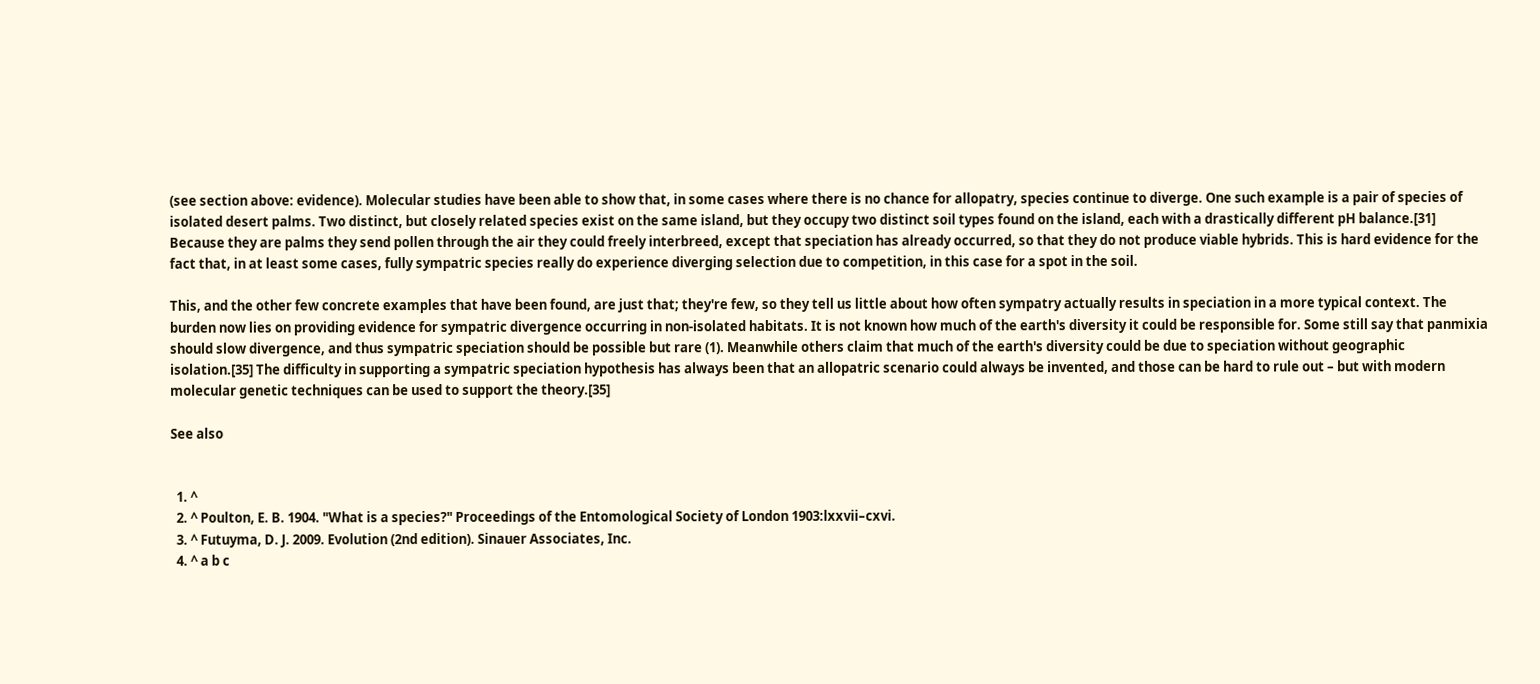(see section above: evidence). Molecular studies have been able to show that, in some cases where there is no chance for allopatry, species continue to diverge. One such example is a pair of species of isolated desert palms. Two distinct, but closely related species exist on the same island, but they occupy two distinct soil types found on the island, each with a drastically different pH balance.[31] Because they are palms they send pollen through the air they could freely interbreed, except that speciation has already occurred, so that they do not produce viable hybrids. This is hard evidence for the fact that, in at least some cases, fully sympatric species really do experience diverging selection due to competition, in this case for a spot in the soil.

This, and the other few concrete examples that have been found, are just that; they're few, so they tell us little about how often sympatry actually results in speciation in a more typical context. The burden now lies on providing evidence for sympatric divergence occurring in non-isolated habitats. It is not known how much of the earth's diversity it could be responsible for. Some still say that panmixia should slow divergence, and thus sympatric speciation should be possible but rare (1). Meanwhile others claim that much of the earth's diversity could be due to speciation without geographic isolation.[35] The difficulty in supporting a sympatric speciation hypothesis has always been that an allopatric scenario could always be invented, and those can be hard to rule out – but with modern molecular genetic techniques can be used to support the theory.[35]

See also


  1. ^
  2. ^ Poulton, E. B. 1904. "What is a species?" Proceedings of the Entomological Society of London 1903:lxxvii–cxvi.
  3. ^ Futuyma, D. J. 2009. Evolution (2nd edition). Sinauer Associates, Inc.
  4. ^ a b c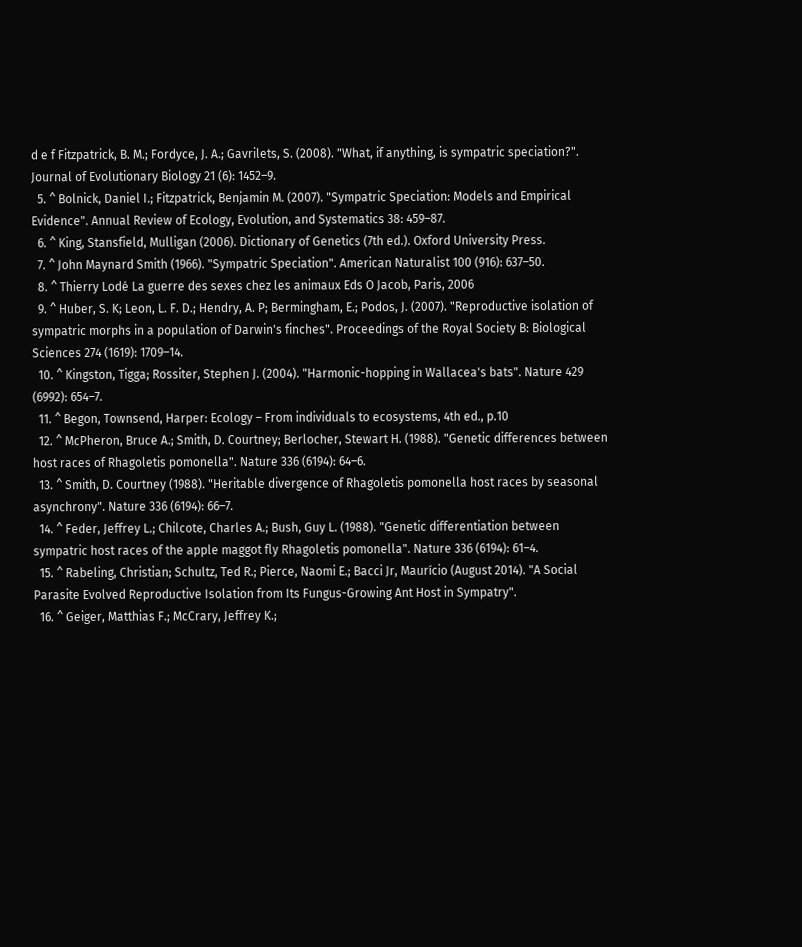d e f Fitzpatrick, B. M.; Fordyce, J. A.; Gavrilets, S. (2008). "What, if anything, is sympatric speciation?". Journal of Evolutionary Biology 21 (6): 1452–9.
  5. ^ Bolnick, Daniel I.; Fitzpatrick, Benjamin M. (2007). "Sympatric Speciation: Models and Empirical Evidence". Annual Review of Ecology, Evolution, and Systematics 38: 459–87.
  6. ^ King, Stansfield, Mulligan (2006). Dictionary of Genetics (7th ed.). Oxford University Press.
  7. ^ John Maynard Smith (1966). "Sympatric Speciation". American Naturalist 100 (916): 637–50.
  8. ^ Thierry Lodé La guerre des sexes chez les animaux Eds O Jacob, Paris, 2006
  9. ^ Huber, S. K; Leon, L. F. D.; Hendry, A. P; Bermingham, E.; Podos, J. (2007). "Reproductive isolation of sympatric morphs in a population of Darwin's finches". Proceedings of the Royal Society B: Biological Sciences 274 (1619): 1709–14.
  10. ^ Kingston, Tigga; Rossiter, Stephen J. (2004). "Harmonic-hopping in Wallacea's bats". Nature 429 (6992): 654–7.
  11. ^ Begon, Townsend, Harper: Ecology – From individuals to ecosystems, 4th ed., p.10
  12. ^ McPheron, Bruce A.; Smith, D. Courtney; Berlocher, Stewart H. (1988). "Genetic differences between host races of Rhagoletis pomonella". Nature 336 (6194): 64–6.
  13. ^ Smith, D. Courtney (1988). "Heritable divergence of Rhagoletis pomonella host races by seasonal asynchrony". Nature 336 (6194): 66–7.
  14. ^ Feder, Jeffrey L.; Chilcote, Charles A.; Bush, Guy L. (1988). "Genetic differentiation between sympatric host races of the apple maggot fly Rhagoletis pomonella". Nature 336 (6194): 61–4.
  15. ^ Rabeling, Christian; Schultz, Ted R.; Pierce, Naomi E.; Bacci Jr, Maurício (August 2014). "A Social Parasite Evolved Reproductive Isolation from Its Fungus-Growing Ant Host in Sympatry".
  16. ^ Geiger, Matthias F.; McCrary, Jeffrey K.;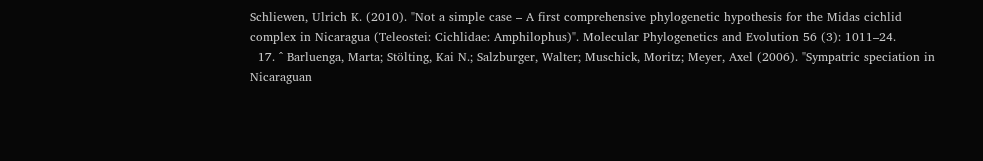Schliewen, Ulrich K. (2010). "Not a simple case – A first comprehensive phylogenetic hypothesis for the Midas cichlid complex in Nicaragua (Teleostei: Cichlidae: Amphilophus)". Molecular Phylogenetics and Evolution 56 (3): 1011–24.
  17. ^ Barluenga, Marta; Stölting, Kai N.; Salzburger, Walter; Muschick, Moritz; Meyer, Axel (2006). "Sympatric speciation in Nicaraguan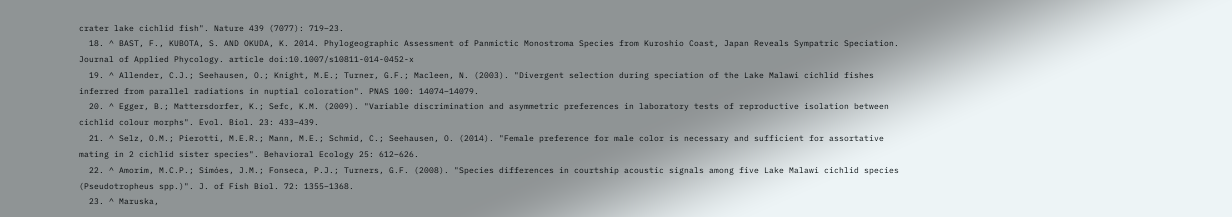crater lake cichlid fish". Nature 439 (7077): 719–23.
  18. ^ BAST, F., KUBOTA, S. AND OKUDA, K. 2014. Phylogeographic Assessment of Panmictic Monostroma Species from Kuroshio Coast, Japan Reveals Sympatric Speciation. Journal of Applied Phycology. article doi:10.1007/s10811-014-0452-x
  19. ^ Allender, C.J.; Seehausen, O.; Knight, M.E.; Turner, G.F.; Macleen, N. (2003). "Divergent selection during speciation of the Lake Malawi cichlid fishes inferred from parallel radiations in nuptial coloration". PNAS 100: 14074–14079.
  20. ^ Egger, B.; Mattersdorfer, K.; Sefc, K.M. (2009). "Variable discrimination and asymmetric preferences in laboratory tests of reproductive isolation between cichlid colour morphs". Evol. Biol. 23: 433–439.
  21. ^ Selz, O.M.; Pierotti, M.E.R.; Mann, M.E.; Schmid, C.; Seehausen, O. (2014). "Female preference for male color is necessary and sufficient for assortative mating in 2 cichlid sister species". Behavioral Ecology 25: 612–626.
  22. ^ Amorim, M.C.P.; Simóes, J.M.; Fonseca, P.J.; Turners, G.F. (2008). "Species differences in courtship acoustic signals among five Lake Malawi cichlid species (Pseudotropheus spp.)". J. of Fish Biol. 72: 1355–1368.
  23. ^ Maruska,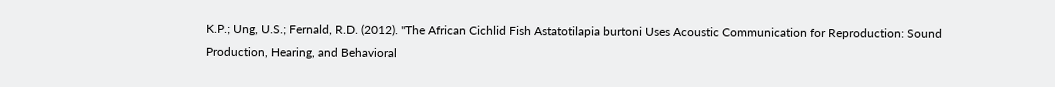K.P.; Ung, U.S.; Fernald, R.D. (2012). "The African Cichlid Fish Astatotilapia burtoni Uses Acoustic Communication for Reproduction: Sound Production, Hearing, and Behavioral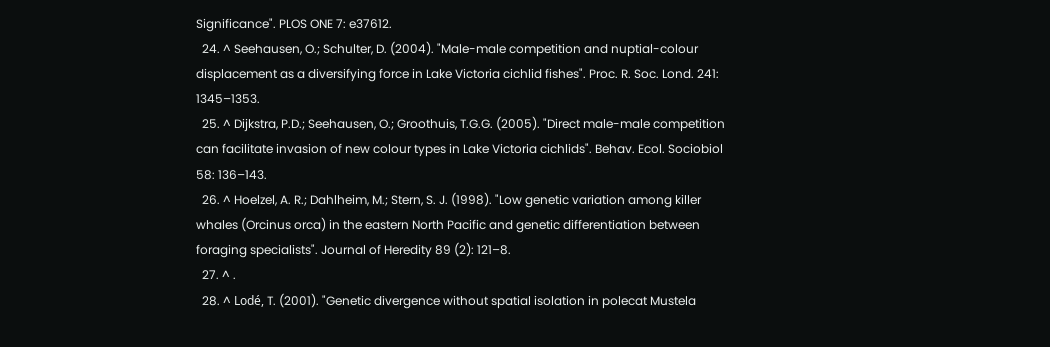Significance". PLOS ONE 7: e37612.
  24. ^ Seehausen, O.; Schulter, D. (2004). "Male-male competition and nuptial-colour displacement as a diversifying force in Lake Victoria cichlid fishes". Proc. R. Soc. Lond. 241: 1345–1353.
  25. ^ Dijkstra, P.D.; Seehausen, O.; Groothuis, T.G.G. (2005). "Direct male-male competition can facilitate invasion of new colour types in Lake Victoria cichlids". Behav. Ecol. Sociobiol 58: 136–143.
  26. ^ Hoelzel, A. R.; Dahlheim, M.; Stern, S. J. (1998). "Low genetic variation among killer whales (Orcinus orca) in the eastern North Pacific and genetic differentiation between foraging specialists". Journal of Heredity 89 (2): 121–8.
  27. ^ .
  28. ^ Lodé, T. (2001). "Genetic divergence without spatial isolation in polecat Mustela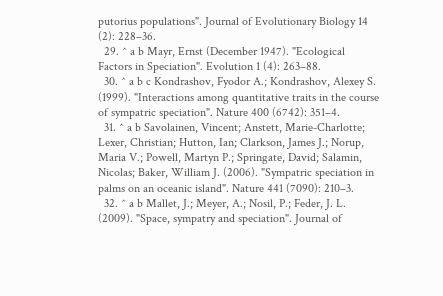putorius populations". Journal of Evolutionary Biology 14 (2): 228–36.
  29. ^ a b Mayr, Ernst (December 1947). "Ecological Factors in Speciation". Evolution 1 (4): 263–88.
  30. ^ a b c Kondrashov, Fyodor A.; Kondrashov, Alexey S. (1999). "Interactions among quantitative traits in the course of sympatric speciation". Nature 400 (6742): 351–4.
  31. ^ a b Savolainen, Vincent; Anstett, Marie-Charlotte; Lexer, Christian; Hutton, Ian; Clarkson, James J.; Norup, Maria V.; Powell, Martyn P.; Springate, David; Salamin, Nicolas; Baker, William J. (2006). "Sympatric speciation in palms on an oceanic island". Nature 441 (7090): 210–3.
  32. ^ a b Mallet, J.; Meyer, A.; Nosil, P.; Feder, J. L. (2009). "Space, sympatry and speciation". Journal of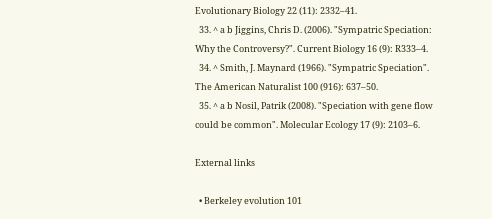Evolutionary Biology 22 (11): 2332–41.
  33. ^ a b Jiggins, Chris D. (2006). "Sympatric Speciation: Why the Controversy?". Current Biology 16 (9): R333–4.
  34. ^ Smith, J. Maynard (1966). "Sympatric Speciation". The American Naturalist 100 (916): 637–50.
  35. ^ a b Nosil, Patrik (2008). "Speciation with gene flow could be common". Molecular Ecology 17 (9): 2103–6.

External links

  • Berkeley evolution 101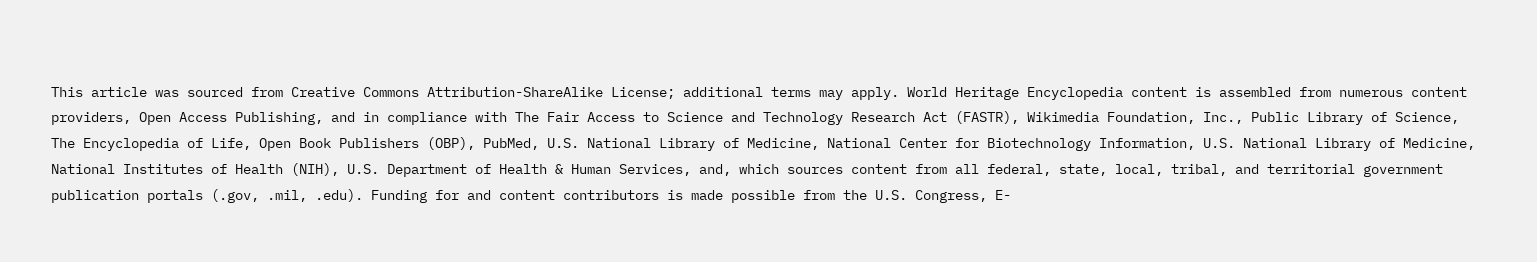This article was sourced from Creative Commons Attribution-ShareAlike License; additional terms may apply. World Heritage Encyclopedia content is assembled from numerous content providers, Open Access Publishing, and in compliance with The Fair Access to Science and Technology Research Act (FASTR), Wikimedia Foundation, Inc., Public Library of Science, The Encyclopedia of Life, Open Book Publishers (OBP), PubMed, U.S. National Library of Medicine, National Center for Biotechnology Information, U.S. National Library of Medicine, National Institutes of Health (NIH), U.S. Department of Health & Human Services, and, which sources content from all federal, state, local, tribal, and territorial government publication portals (.gov, .mil, .edu). Funding for and content contributors is made possible from the U.S. Congress, E-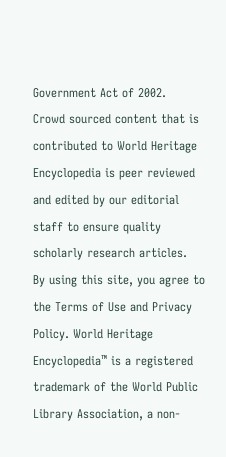Government Act of 2002.
Crowd sourced content that is contributed to World Heritage Encyclopedia is peer reviewed and edited by our editorial staff to ensure quality scholarly research articles.
By using this site, you agree to the Terms of Use and Privacy Policy. World Heritage Encyclopedia™ is a registered trademark of the World Public Library Association, a non-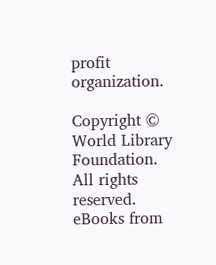profit organization.

Copyright © World Library Foundation. All rights reserved. eBooks from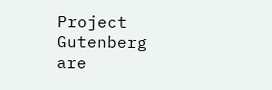Project Gutenberg are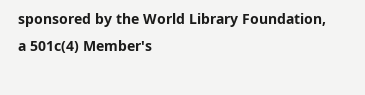sponsored by the World Library Foundation,
a 501c(4) Member's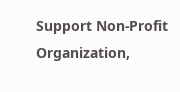Support Non-Profit Organization,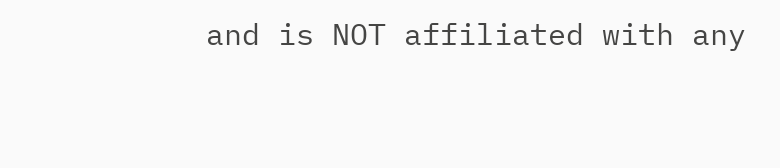and is NOT affiliated with any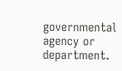governmental agency or department.